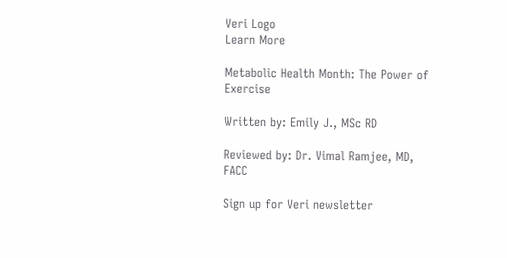Veri Logo
Learn More

Metabolic Health Month: The Power of Exercise

Written by: Emily J., MSc RD

Reviewed by: Dr. Vimal Ramjee, MD, FACC

Sign up for Veri newsletter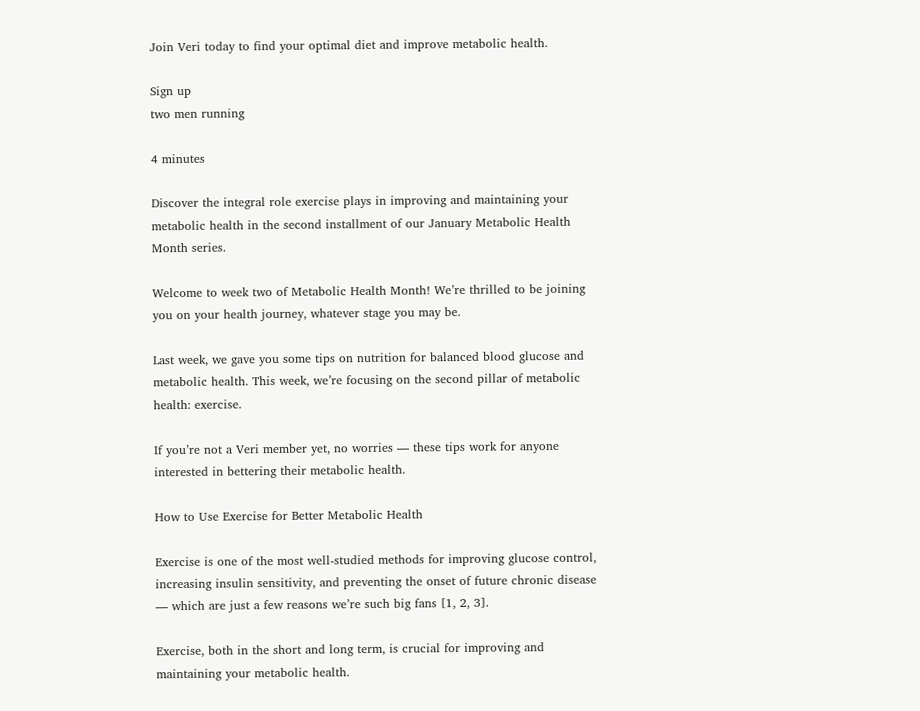Join Veri today to find your optimal diet and improve metabolic health.

Sign up
two men running

4 minutes

Discover the integral role exercise plays in improving and maintaining your metabolic health in the second installment of our January Metabolic Health Month series.

Welcome to week two of Metabolic Health Month! We’re thrilled to be joining you on your health journey, whatever stage you may be.

Last week, we gave you some tips on nutrition for balanced blood glucose and metabolic health. This week, we’re focusing on the second pillar of metabolic health: exercise.

If you’re not a Veri member yet, no worries — these tips work for anyone interested in bettering their metabolic health.

How to Use Exercise for Better Metabolic Health

Exercise is one of the most well-studied methods for improving glucose control, increasing insulin sensitivity, and preventing the onset of future chronic disease — which are just a few reasons we’re such big fans [1, 2, 3].

Exercise, both in the short and long term, is crucial for improving and maintaining your metabolic health.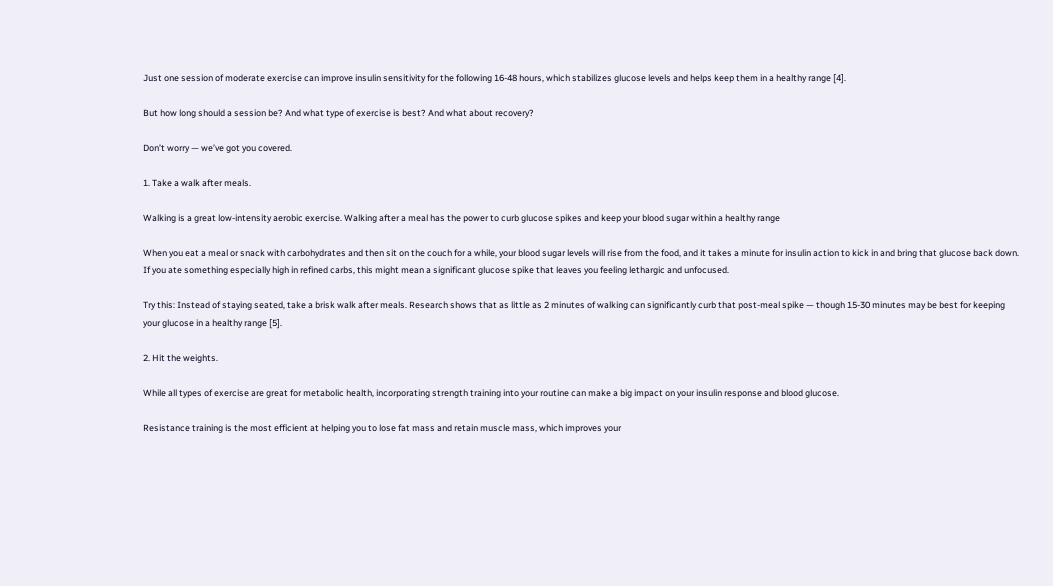Just one session of moderate exercise can improve insulin sensitivity for the following 16-48 hours, which stabilizes glucose levels and helps keep them in a healthy range [4].

But how long should a session be? And what type of exercise is best? And what about recovery?

Don’t worry — we’ve got you covered.

1. Take a walk after meals.

Walking is a great low-intensity aerobic exercise. Walking after a meal has the power to curb glucose spikes and keep your blood sugar within a healthy range

When you eat a meal or snack with carbohydrates and then sit on the couch for a while, your blood sugar levels will rise from the food, and it takes a minute for insulin action to kick in and bring that glucose back down. If you ate something especially high in refined carbs, this might mean a significant glucose spike that leaves you feeling lethargic and unfocused.

Try this: Instead of staying seated, take a brisk walk after meals. Research shows that as little as 2 minutes of walking can significantly curb that post-meal spike — though 15-30 minutes may be best for keeping your glucose in a healthy range [5].

2. Hit the weights.

While all types of exercise are great for metabolic health, incorporating strength training into your routine can make a big impact on your insulin response and blood glucose.

Resistance training is the most efficient at helping you to lose fat mass and retain muscle mass, which improves your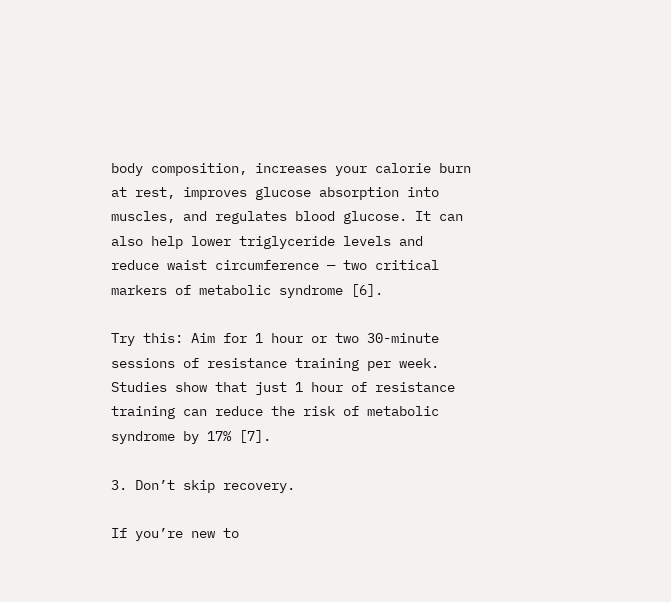body composition, increases your calorie burn at rest, improves glucose absorption into muscles, and regulates blood glucose. It can also help lower triglyceride levels and reduce waist circumference — two critical markers of metabolic syndrome [6].

Try this: Aim for 1 hour or two 30-minute sessions of resistance training per week. Studies show that just 1 hour of resistance training can reduce the risk of metabolic syndrome by 17% [7].

3. Don’t skip recovery.

If you’re new to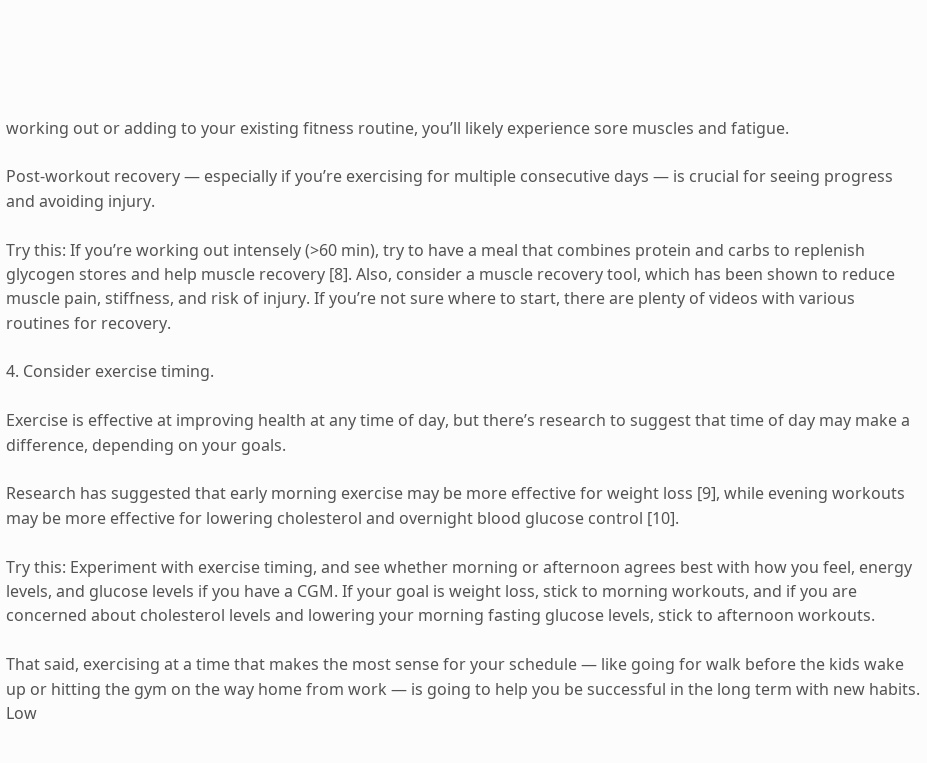working out or adding to your existing fitness routine, you’ll likely experience sore muscles and fatigue.

Post-workout recovery — especially if you’re exercising for multiple consecutive days — is crucial for seeing progress and avoiding injury.

Try this: If you’re working out intensely (>60 min), try to have a meal that combines protein and carbs to replenish glycogen stores and help muscle recovery [8]. Also, consider a muscle recovery tool, which has been shown to reduce muscle pain, stiffness, and risk of injury. If you’re not sure where to start, there are plenty of videos with various routines for recovery.

4. Consider exercise timing.

Exercise is effective at improving health at any time of day, but there’s research to suggest that time of day may make a difference, depending on your goals.

Research has suggested that early morning exercise may be more effective for weight loss [9], while evening workouts may be more effective for lowering cholesterol and overnight blood glucose control [10].

Try this: Experiment with exercise timing, and see whether morning or afternoon agrees best with how you feel, energy levels, and glucose levels if you have a CGM. If your goal is weight loss, stick to morning workouts, and if you are concerned about cholesterol levels and lowering your morning fasting glucose levels, stick to afternoon workouts.

That said, exercising at a time that makes the most sense for your schedule — like going for walk before the kids wake up or hitting the gym on the way home from work — is going to help you be successful in the long term with new habits. Low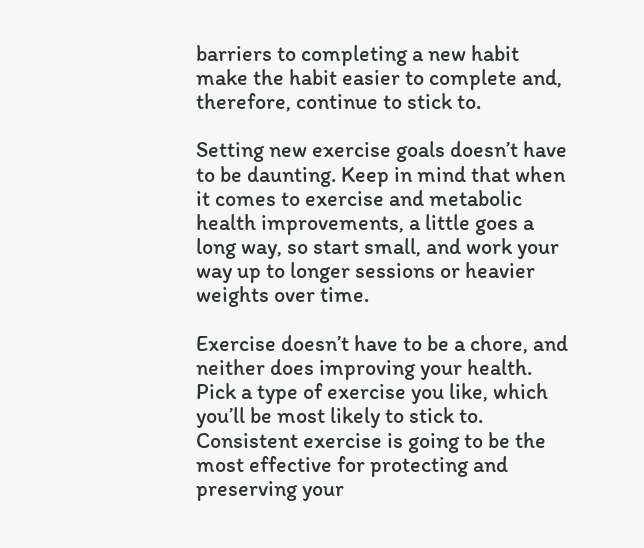barriers to completing a new habit make the habit easier to complete and, therefore, continue to stick to.

Setting new exercise goals doesn’t have to be daunting. Keep in mind that when it comes to exercise and metabolic health improvements, a little goes a long way, so start small, and work your way up to longer sessions or heavier weights over time.

Exercise doesn’t have to be a chore, and neither does improving your health. Pick a type of exercise you like, which you’ll be most likely to stick to. Consistent exercise is going to be the most effective for protecting and preserving your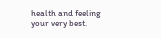health and feeling your very best.